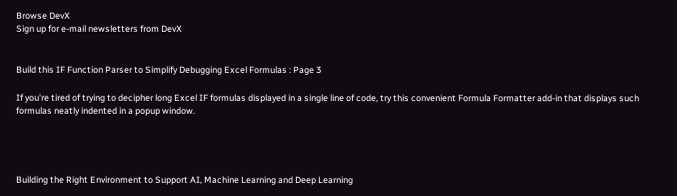Browse DevX
Sign up for e-mail newsletters from DevX


Build this IF Function Parser to Simplify Debugging Excel Formulas : Page 3

If you're tired of trying to decipher long Excel IF formulas displayed in a single line of code, try this convenient Formula Formatter add-in that displays such formulas neatly indented in a popup window.




Building the Right Environment to Support AI, Machine Learning and Deep Learning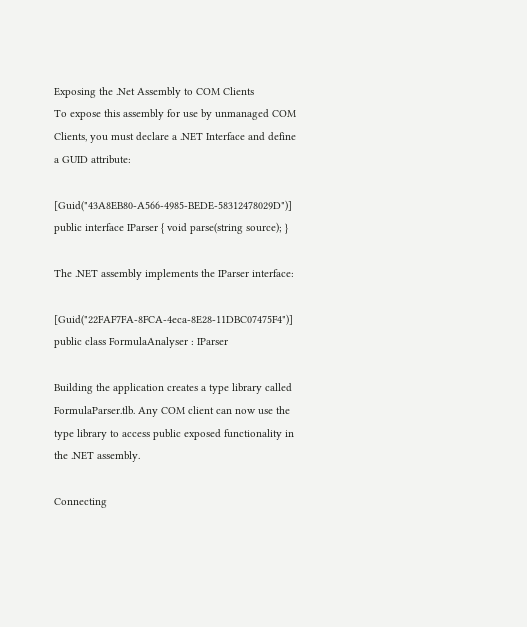Exposing the .Net Assembly to COM Clients
To expose this assembly for use by unmanaged COM Clients, you must declare a .NET Interface and define a GUID attribute:

[Guid("43A8EB80-A566-4985-BEDE-58312478029D")] public interface IParser { void parse(string source); }

The .NET assembly implements the IParser interface:

[Guid("22FAF7FA-8FCA-4eca-8E28-11DBC07475F4")] public class FormulaAnalyser : IParser

Building the application creates a type library called FormulaParser.tlb. Any COM client can now use the type library to access public exposed functionality in the .NET assembly.

Connecting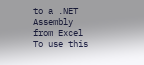to a .NET Assembly from Excel
To use this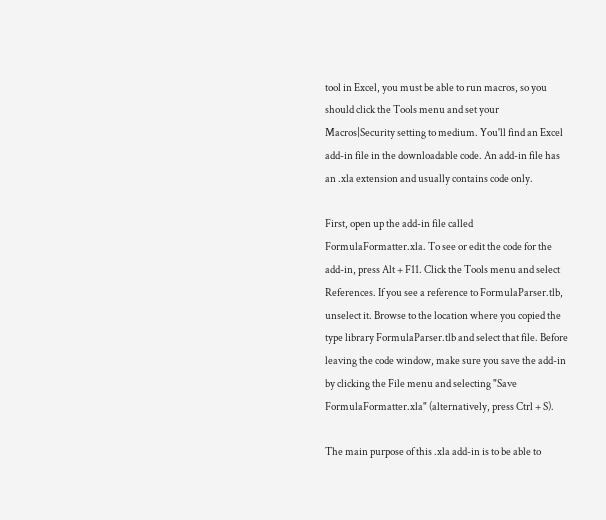tool in Excel, you must be able to run macros, so you should click the Tools menu and set your Macros|Security setting to medium. You'll find an Excel add-in file in the downloadable code. An add-in file has an .xla extension and usually contains code only.

First, open up the add-in file called FormulaFormatter.xla. To see or edit the code for the add-in, press Alt + F11. Click the Tools menu and select References. If you see a reference to FormulaParser.tlb, unselect it. Browse to the location where you copied the type library FormulaParser.tlb and select that file. Before leaving the code window, make sure you save the add-in by clicking the File menu and selecting "Save FormulaFormatter.xla" (alternatively, press Ctrl + S).

The main purpose of this .xla add-in is to be able to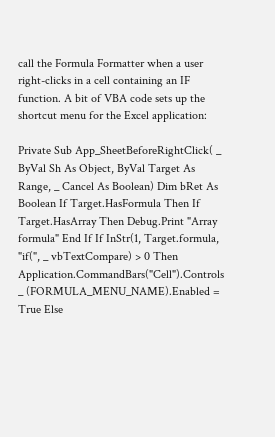call the Formula Formatter when a user right-clicks in a cell containing an IF function. A bit of VBA code sets up the shortcut menu for the Excel application:

Private Sub App_SheetBeforeRightClick( _ ByVal Sh As Object, ByVal Target As Range, _ Cancel As Boolean) Dim bRet As Boolean If Target.HasFormula Then If Target.HasArray Then Debug.Print "Array formula" End If If InStr(1, Target.formula, "if(", _ vbTextCompare) > 0 Then Application.CommandBars("Cell").Controls _ (FORMULA_MENU_NAME).Enabled = True Else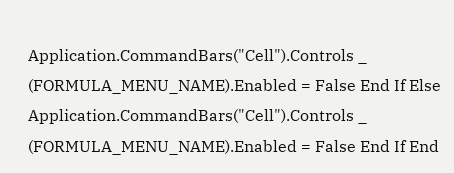Application.CommandBars("Cell").Controls _ (FORMULA_MENU_NAME).Enabled = False End If Else Application.CommandBars("Cell").Controls _ (FORMULA_MENU_NAME).Enabled = False End If End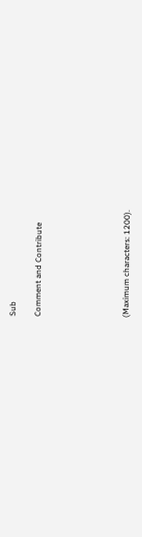Sub

Comment and Contribute






(Maximum characters: 1200).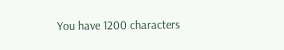You have 1200 characters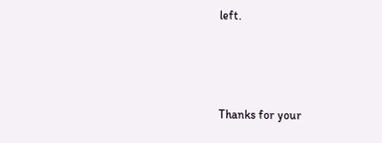left.



Thanks for your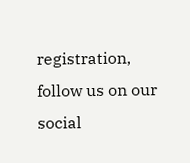registration, follow us on our social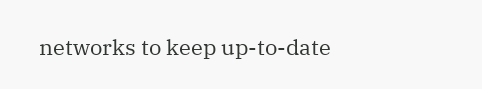networks to keep up-to-date